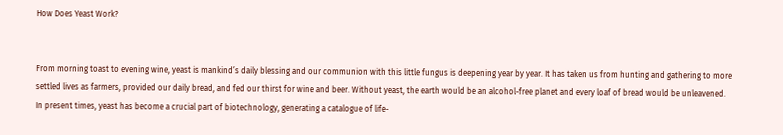How Does Yeast Work?


From morning toast to evening wine, yeast is mankind’s daily blessing and our communion with this little fungus is deepening year by year. It has taken us from hunting and gathering to more settled lives as farmers, provided our daily bread, and fed our thirst for wine and beer. Without yeast, the earth would be an alcohol-free planet and every loaf of bread would be unleavened. In present times, yeast has become a crucial part of biotechnology, generating a catalogue of life-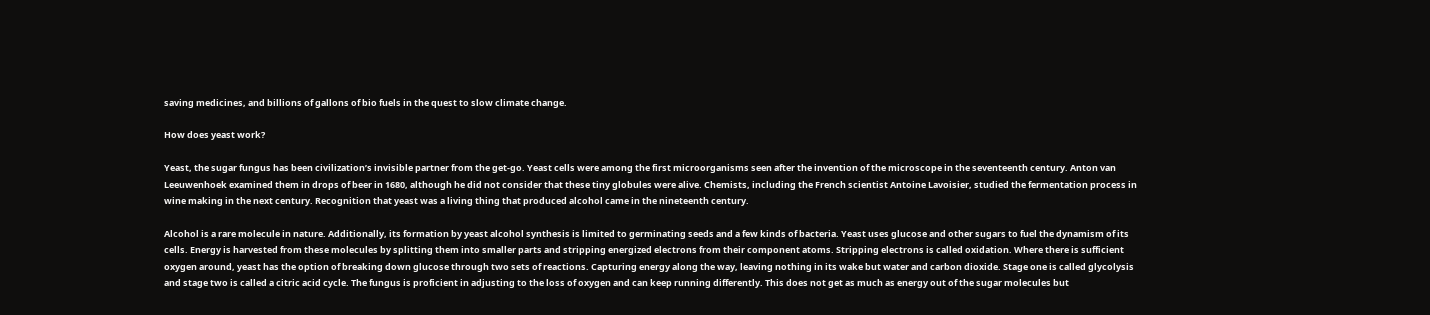saving medicines, and billions of gallons of bio fuels in the quest to slow climate change.

How does yeast work?

Yeast, the sugar fungus has been civilization’s invisible partner from the get-go. Yeast cells were among the first microorganisms seen after the invention of the microscope in the seventeenth century. Anton van Leeuwenhoek examined them in drops of beer in 1680, although he did not consider that these tiny globules were alive. Chemists, including the French scientist Antoine Lavoisier, studied the fermentation process in wine making in the next century. Recognition that yeast was a living thing that produced alcohol came in the nineteenth century.

Alcohol is a rare molecule in nature. Additionally, its formation by yeast alcohol synthesis is limited to germinating seeds and a few kinds of bacteria. Yeast uses glucose and other sugars to fuel the dynamism of its cells. Energy is harvested from these molecules by splitting them into smaller parts and stripping energized electrons from their component atoms. Stripping electrons is called oxidation. Where there is sufficient oxygen around, yeast has the option of breaking down glucose through two sets of reactions. Capturing energy along the way, leaving nothing in its wake but water and carbon dioxide. Stage one is called glycolysis and stage two is called a citric acid cycle. The fungus is proficient in adjusting to the loss of oxygen and can keep running differently. This does not get as much as energy out of the sugar molecules but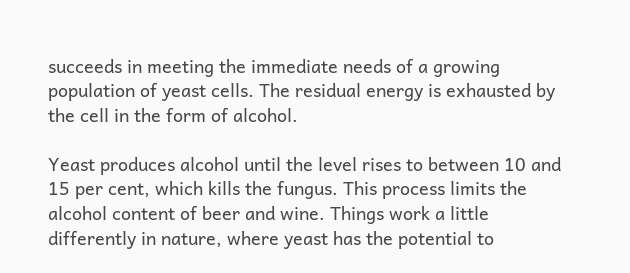succeeds in meeting the immediate needs of a growing population of yeast cells. The residual energy is exhausted by the cell in the form of alcohol.

Yeast produces alcohol until the level rises to between 10 and 15 per cent, which kills the fungus. This process limits the alcohol content of beer and wine. Things work a little differently in nature, where yeast has the potential to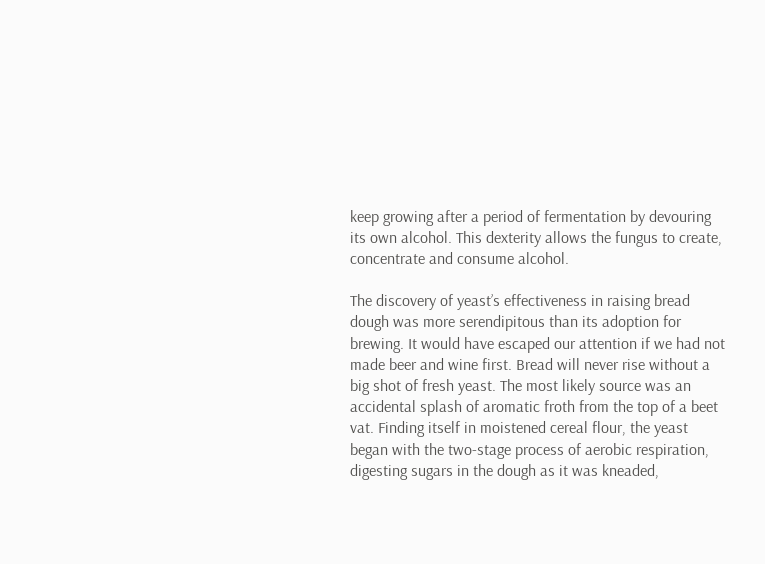keep growing after a period of fermentation by devouring its own alcohol. This dexterity allows the fungus to create, concentrate and consume alcohol.

The discovery of yeast’s effectiveness in raising bread dough was more serendipitous than its adoption for brewing. It would have escaped our attention if we had not made beer and wine first. Bread will never rise without a big shot of fresh yeast. The most likely source was an accidental splash of aromatic froth from the top of a beet vat. Finding itself in moistened cereal flour, the yeast began with the two-stage process of aerobic respiration, digesting sugars in the dough as it was kneaded,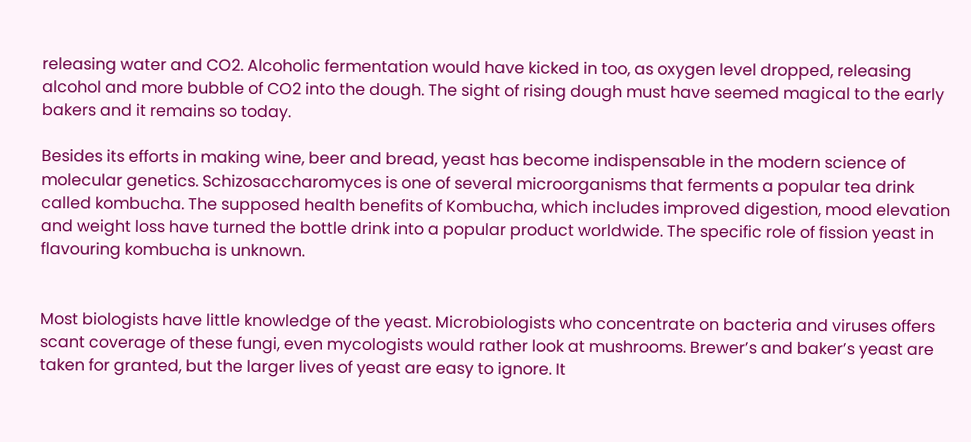releasing water and CO2. Alcoholic fermentation would have kicked in too, as oxygen level dropped, releasing alcohol and more bubble of CO2 into the dough. The sight of rising dough must have seemed magical to the early bakers and it remains so today.

Besides its efforts in making wine, beer and bread, yeast has become indispensable in the modern science of molecular genetics. Schizosaccharomyces is one of several microorganisms that ferments a popular tea drink called kombucha. The supposed health benefits of Kombucha, which includes improved digestion, mood elevation and weight loss have turned the bottle drink into a popular product worldwide. The specific role of fission yeast in flavouring kombucha is unknown.


Most biologists have little knowledge of the yeast. Microbiologists who concentrate on bacteria and viruses offers scant coverage of these fungi, even mycologists would rather look at mushrooms. Brewer’s and baker’s yeast are taken for granted, but the larger lives of yeast are easy to ignore. It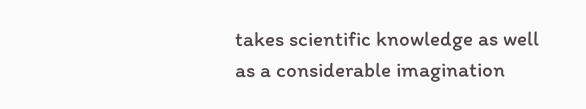takes scientific knowledge as well as a considerable imagination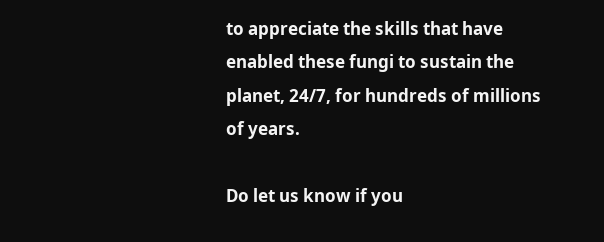to appreciate the skills that have enabled these fungi to sustain the planet, 24/7, for hundreds of millions of years.

Do let us know if you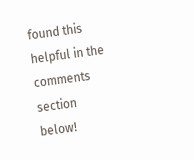found this helpful in the comments section below!